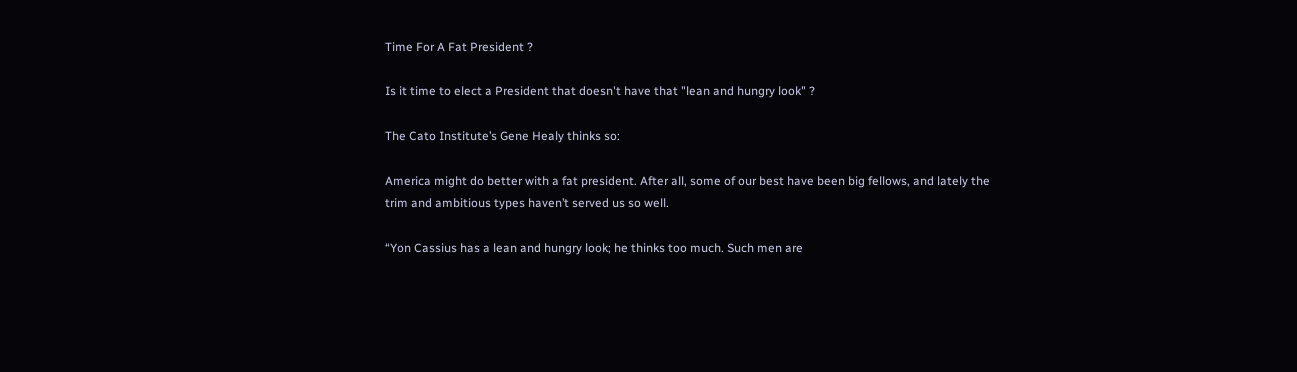Time For A Fat President ?

Is it time to elect a President that doesn't have that "lean and hungry look" ?

The Cato Institute’s Gene Healy thinks so:

America might do better with a fat president. After all, some of our best have been big fellows, and lately the trim and ambitious types haven’t served us so well.

“Yon Cassius has a lean and hungry look; he thinks too much. Such men are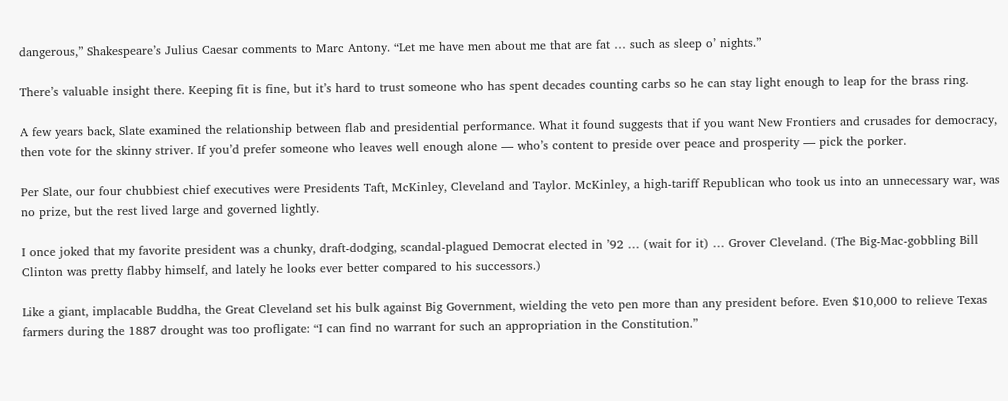dangerous,” Shakespeare’s Julius Caesar comments to Marc Antony. “Let me have men about me that are fat … such as sleep o’ nights.”

There’s valuable insight there. Keeping fit is fine, but it’s hard to trust someone who has spent decades counting carbs so he can stay light enough to leap for the brass ring.

A few years back, Slate examined the relationship between flab and presidential performance. What it found suggests that if you want New Frontiers and crusades for democracy, then vote for the skinny striver. If you’d prefer someone who leaves well enough alone — who’s content to preside over peace and prosperity — pick the porker.

Per Slate, our four chubbiest chief executives were Presidents Taft, McKinley, Cleveland and Taylor. McKinley, a high-tariff Republican who took us into an unnecessary war, was no prize, but the rest lived large and governed lightly.

I once joked that my favorite president was a chunky, draft-dodging, scandal-plagued Democrat elected in ’92 … (wait for it) … Grover Cleveland. (The Big-Mac-gobbling Bill Clinton was pretty flabby himself, and lately he looks ever better compared to his successors.)

Like a giant, implacable Buddha, the Great Cleveland set his bulk against Big Government, wielding the veto pen more than any president before. Even $10,000 to relieve Texas farmers during the 1887 drought was too profligate: “I can find no warrant for such an appropriation in the Constitution.”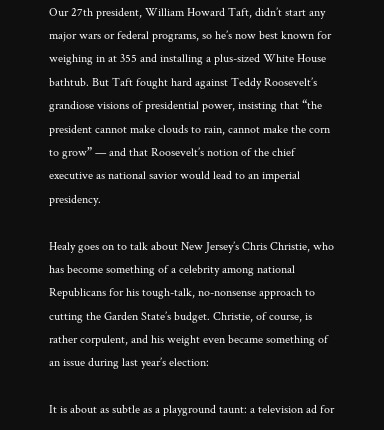Our 27th president, William Howard Taft, didn’t start any major wars or federal programs, so he’s now best known for weighing in at 355 and installing a plus-sized White House bathtub. But Taft fought hard against Teddy Roosevelt’s grandiose visions of presidential power, insisting that “the president cannot make clouds to rain, cannot make the corn to grow” — and that Roosevelt’s notion of the chief executive as national savior would lead to an imperial presidency.

Healy goes on to talk about New Jersey’s Chris Christie, who has become something of a celebrity among national Republicans for his tough-talk, no-nonsense approach to cutting the Garden State’s budget. Christie, of course, is rather corpulent, and his weight even became something of an issue during last year’s election:

It is about as subtle as a playground taunt: a television ad for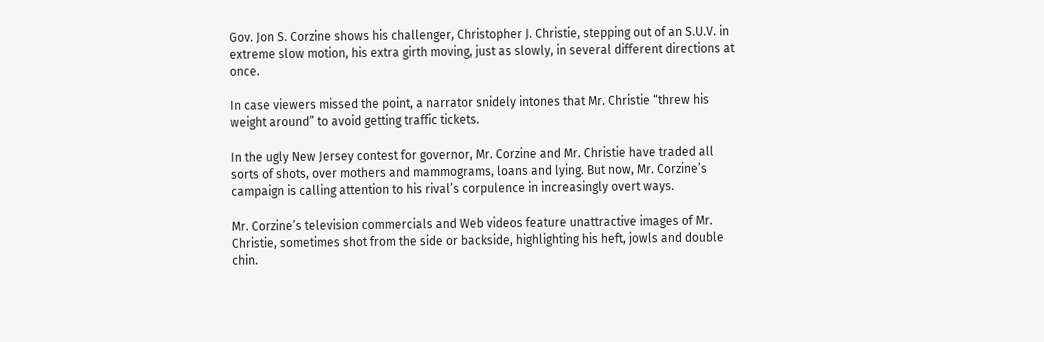Gov. Jon S. Corzine shows his challenger, Christopher J. Christie, stepping out of an S.U.V. in extreme slow motion, his extra girth moving, just as slowly, in several different directions at once.

In case viewers missed the point, a narrator snidely intones that Mr. Christie “threw his weight around” to avoid getting traffic tickets.

In the ugly New Jersey contest for governor, Mr. Corzine and Mr. Christie have traded all sorts of shots, over mothers and mammograms, loans and lying. But now, Mr. Corzine’s campaign is calling attention to his rival’s corpulence in increasingly overt ways.

Mr. Corzine’s television commercials and Web videos feature unattractive images of Mr. Christie, sometimes shot from the side or backside, highlighting his heft, jowls and double chin.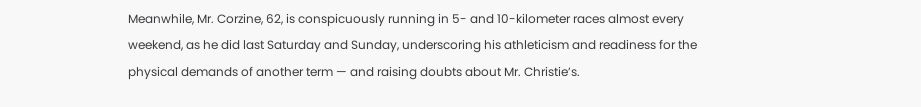Meanwhile, Mr. Corzine, 62, is conspicuously running in 5- and 10-kilometer races almost every weekend, as he did last Saturday and Sunday, underscoring his athleticism and readiness for the physical demands of another term — and raising doubts about Mr. Christie’s.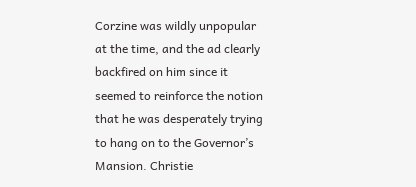Corzine was wildly unpopular at the time, and the ad clearly backfired on him since it seemed to reinforce the notion that he was desperately trying to hang on to the Governor’s Mansion. Christie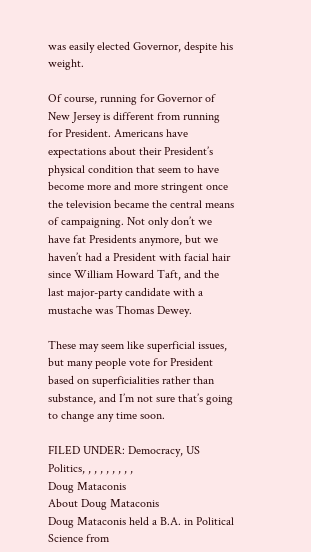was easily elected Governor, despite his weight.

Of course, running for Governor of New Jersey is different from running for President. Americans have expectations about their President’s physical condition that seem to have become more and more stringent once the television became the central means of campaigning. Not only don’t we have fat Presidents anymore, but we haven’t had a President with facial hair since William Howard Taft, and the last major-party candidate with a mustache was Thomas Dewey.

These may seem like superficial issues, but many people vote for President based on superficialities rather than substance, and I’m not sure that’s going to change any time soon.

FILED UNDER: Democracy, US Politics, , , , , , , , ,
Doug Mataconis
About Doug Mataconis
Doug Mataconis held a B.A. in Political Science from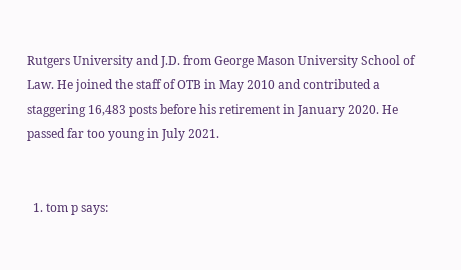Rutgers University and J.D. from George Mason University School of Law. He joined the staff of OTB in May 2010 and contributed a staggering 16,483 posts before his retirement in January 2020. He passed far too young in July 2021.


  1. tom p says: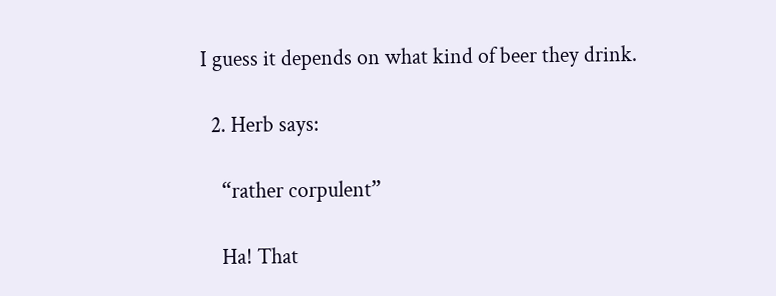I guess it depends on what kind of beer they drink.

  2. Herb says:

    “rather corpulent”

    Ha! That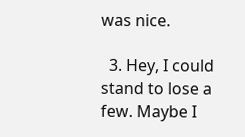was nice.

  3. Hey, I could stand to lose a few. Maybe I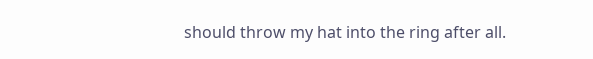should throw my hat into the ring after all.